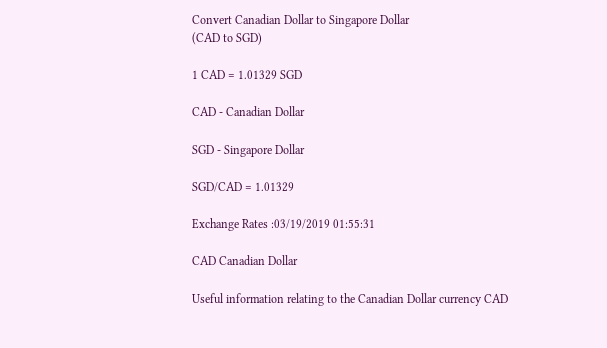Convert Canadian Dollar to Singapore Dollar
(CAD to SGD)

1 CAD = 1.01329 SGD

CAD - Canadian Dollar

SGD - Singapore Dollar

SGD/CAD = 1.01329

Exchange Rates :03/19/2019 01:55:31

CAD Canadian Dollar

Useful information relating to the Canadian Dollar currency CAD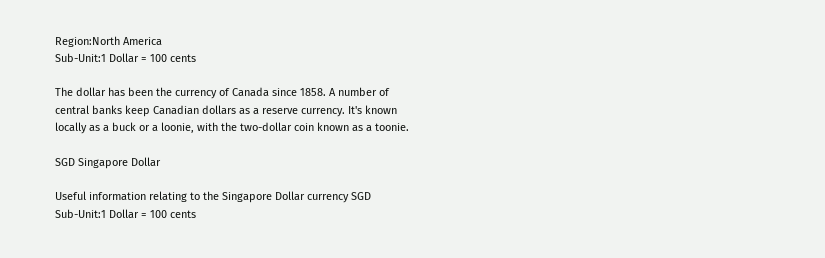Region:North America
Sub-Unit:1 Dollar = 100 cents

The dollar has been the currency of Canada since 1858. A number of central banks keep Canadian dollars as a reserve currency. It's known locally as a buck or a loonie, with the two-dollar coin known as a toonie.

SGD Singapore Dollar

Useful information relating to the Singapore Dollar currency SGD
Sub-Unit:1 Dollar = 100 cents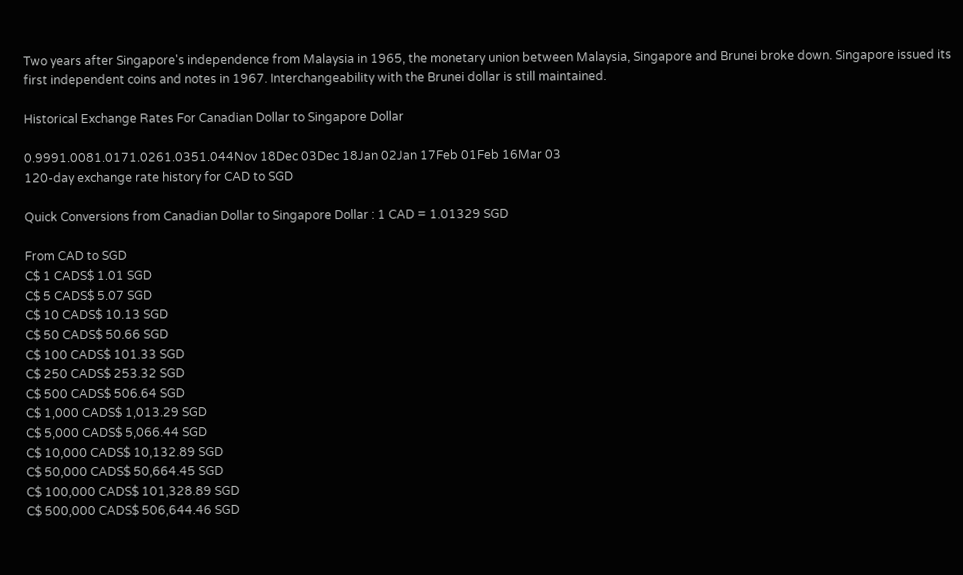Two years after Singapore's independence from Malaysia in 1965, the monetary union between Malaysia, Singapore and Brunei broke down. Singapore issued its first independent coins and notes in 1967. Interchangeability with the Brunei dollar is still maintained.

Historical Exchange Rates For Canadian Dollar to Singapore Dollar

0.9991.0081.0171.0261.0351.044Nov 18Dec 03Dec 18Jan 02Jan 17Feb 01Feb 16Mar 03
120-day exchange rate history for CAD to SGD

Quick Conversions from Canadian Dollar to Singapore Dollar : 1 CAD = 1.01329 SGD

From CAD to SGD
C$ 1 CADS$ 1.01 SGD
C$ 5 CADS$ 5.07 SGD
C$ 10 CADS$ 10.13 SGD
C$ 50 CADS$ 50.66 SGD
C$ 100 CADS$ 101.33 SGD
C$ 250 CADS$ 253.32 SGD
C$ 500 CADS$ 506.64 SGD
C$ 1,000 CADS$ 1,013.29 SGD
C$ 5,000 CADS$ 5,066.44 SGD
C$ 10,000 CADS$ 10,132.89 SGD
C$ 50,000 CADS$ 50,664.45 SGD
C$ 100,000 CADS$ 101,328.89 SGD
C$ 500,000 CADS$ 506,644.46 SGD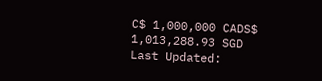C$ 1,000,000 CADS$ 1,013,288.93 SGD
Last Updated: